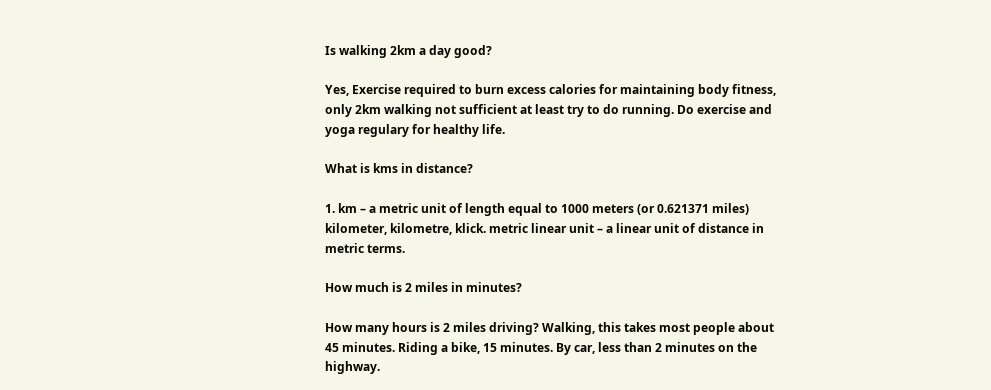Is walking 2km a day good?

Yes, Exercise required to burn excess calories for maintaining body fitness, only 2km walking not sufficient at least try to do running. Do exercise and yoga regulary for healthy life.

What is kms in distance?

1. km – a metric unit of length equal to 1000 meters (or 0.621371 miles) kilometer, kilometre, klick. metric linear unit – a linear unit of distance in metric terms.

How much is 2 miles in minutes?

How many hours is 2 miles driving? Walking, this takes most people about 45 minutes. Riding a bike, 15 minutes. By car, less than 2 minutes on the highway.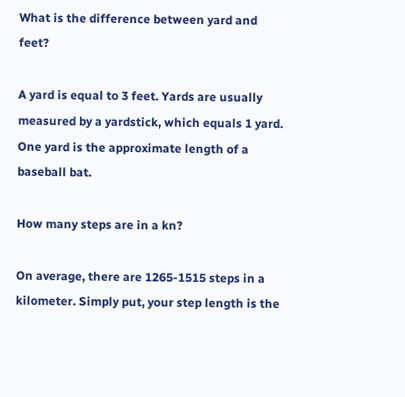What is the difference between yard and feet?

A yard is equal to 3 feet. Yards are usually measured by a yardstick, which equals 1 yard. One yard is the approximate length of a baseball bat.

How many steps are in a kn?

On average, there are 1265-1515 steps in a kilometer. Simply put, your step length is the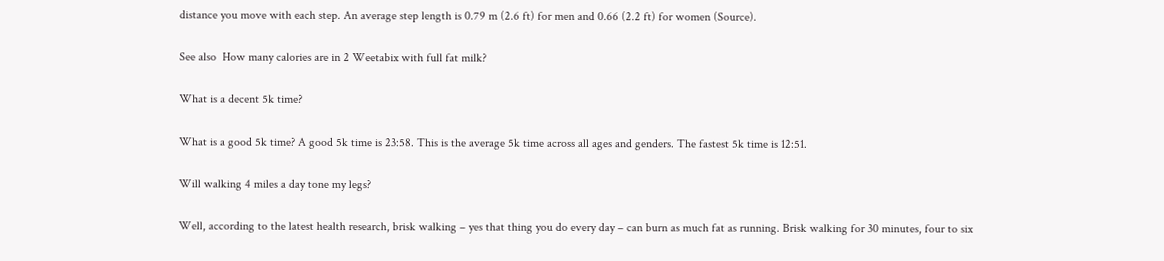distance you move with each step. An average step length is 0.79 m (2.6 ft) for men and 0.66 (2.2 ft) for women (Source).

See also  How many calories are in 2 Weetabix with full fat milk?

What is a decent 5k time?

What is a good 5k time? A good 5k time is 23:58. This is the average 5k time across all ages and genders. The fastest 5k time is 12:51.

Will walking 4 miles a day tone my legs?

Well, according to the latest health research, brisk walking – yes that thing you do every day – can burn as much fat as running. Brisk walking for 30 minutes, four to six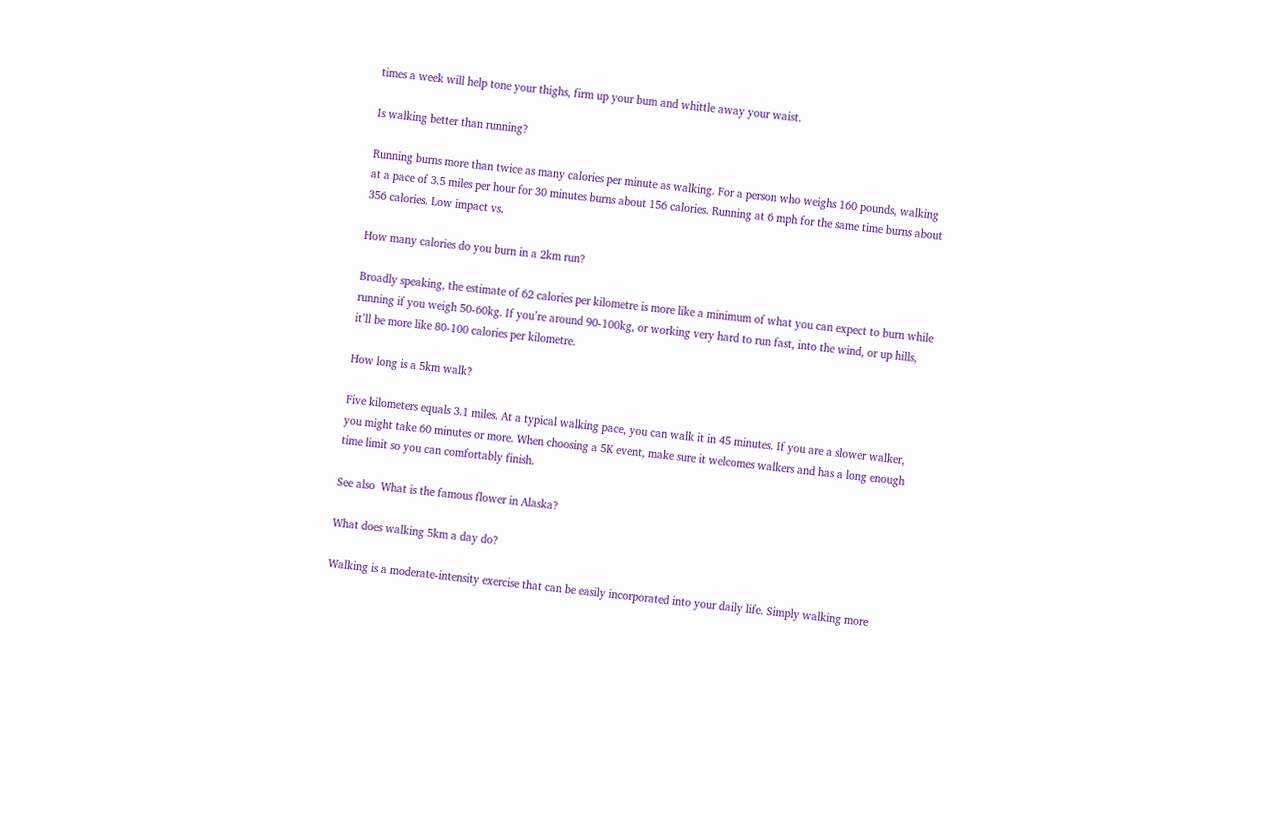times a week will help tone your thighs, firm up your bum and whittle away your waist.

Is walking better than running?

Running burns more than twice as many calories per minute as walking. For a person who weighs 160 pounds, walking at a pace of 3.5 miles per hour for 30 minutes burns about 156 calories. Running at 6 mph for the same time burns about 356 calories. Low impact vs.

How many calories do you burn in a 2km run?

Broadly speaking, the estimate of 62 calories per kilometre is more like a minimum of what you can expect to burn while running if you weigh 50-60kg. If you’re around 90-100kg, or working very hard to run fast, into the wind, or up hills, it’ll be more like 80-100 calories per kilometre.

How long is a 5km walk?

Five kilometers equals 3.1 miles. At a typical walking pace, you can walk it in 45 minutes. If you are a slower walker, you might take 60 minutes or more. When choosing a 5K event, make sure it welcomes walkers and has a long enough time limit so you can comfortably finish.

See also  What is the famous flower in Alaska?

What does walking 5km a day do?

Walking is a moderate-intensity exercise that can be easily incorporated into your daily life. Simply walking more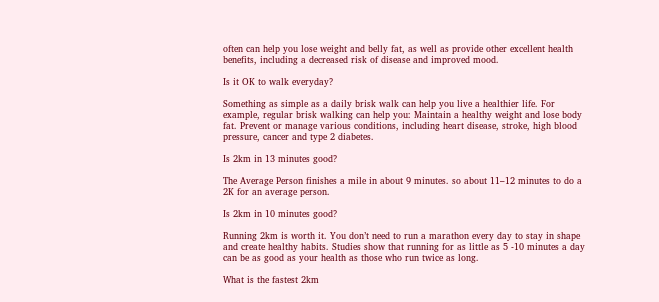often can help you lose weight and belly fat, as well as provide other excellent health benefits, including a decreased risk of disease and improved mood.

Is it OK to walk everyday?

Something as simple as a daily brisk walk can help you live a healthier life. For example, regular brisk walking can help you: Maintain a healthy weight and lose body fat. Prevent or manage various conditions, including heart disease, stroke, high blood pressure, cancer and type 2 diabetes.

Is 2km in 13 minutes good?

The Average Person finishes a mile in about 9 minutes. so about 11–12 minutes to do a 2K for an average person.

Is 2km in 10 minutes good?

Running 2km is worth it. You don’t need to run a marathon every day to stay in shape and create healthy habits. Studies show that running for as little as 5 -10 minutes a day can be as good as your health as those who run twice as long.

What is the fastest 2km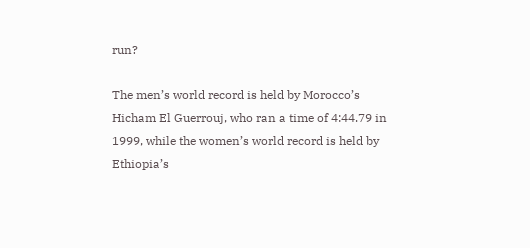run?

The men’s world record is held by Morocco’s Hicham El Guerrouj, who ran a time of 4:44.79 in 1999, while the women’s world record is held by Ethiopia’s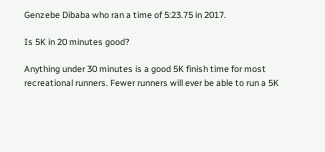Genzebe Dibaba who ran a time of 5:23.75 in 2017.

Is 5K in 20 minutes good?

Anything under 30 minutes is a good 5K finish time for most recreational runners. Fewer runners will ever be able to run a 5K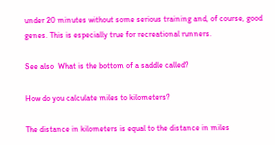under 20 minutes without some serious training and, of course, good genes. This is especially true for recreational runners.

See also  What is the bottom of a saddle called?

How do you calculate miles to kilometers?

The distance in kilometers is equal to the distance in miles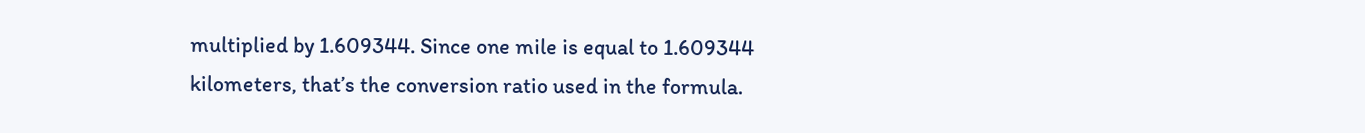multiplied by 1.609344. Since one mile is equal to 1.609344 kilometers, that’s the conversion ratio used in the formula.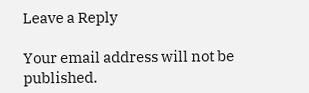Leave a Reply

Your email address will not be published.